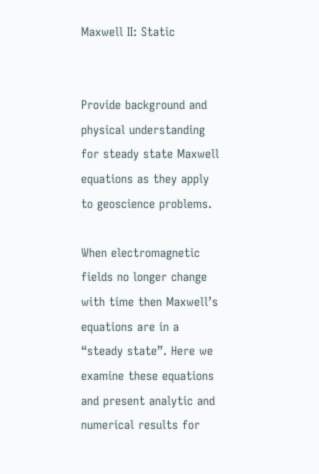Maxwell II: Static


Provide background and physical understanding for steady state Maxwell equations as they apply to geoscience problems.

When electromagnetic fields no longer change with time then Maxwell’s equations are in a “steady state”. Here we examine these equations and present analytic and numerical results for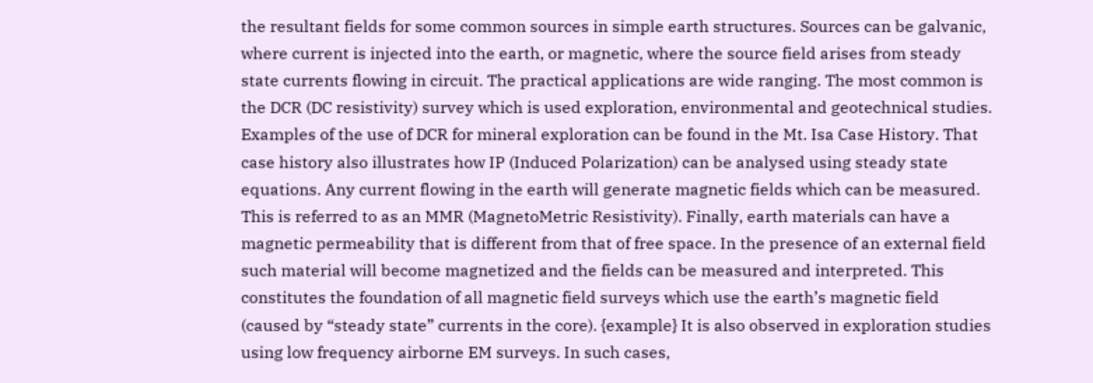the resultant fields for some common sources in simple earth structures. Sources can be galvanic, where current is injected into the earth, or magnetic, where the source field arises from steady state currents flowing in circuit. The practical applications are wide ranging. The most common is the DCR (DC resistivity) survey which is used exploration, environmental and geotechnical studies. Examples of the use of DCR for mineral exploration can be found in the Mt. Isa Case History. That case history also illustrates how IP (Induced Polarization) can be analysed using steady state equations. Any current flowing in the earth will generate magnetic fields which can be measured. This is referred to as an MMR (MagnetoMetric Resistivity). Finally, earth materials can have a magnetic permeability that is different from that of free space. In the presence of an external field such material will become magnetized and the fields can be measured and interpreted. This constitutes the foundation of all magnetic field surveys which use the earth’s magnetic field (caused by “steady state” currents in the core). {example} It is also observed in exploration studies using low frequency airborne EM surveys. In such cases,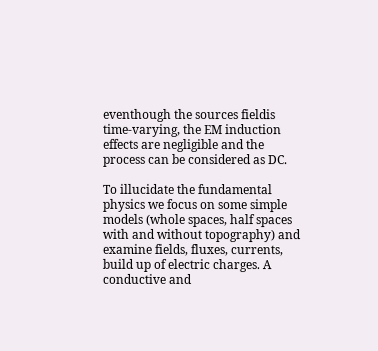eventhough the sources fieldis time-varying, the EM induction effects are negligible and the process can be considered as DC.

To illucidate the fundamental physics we focus on some simple models (whole spaces, half spaces with and without topography) and examine fields, fluxes, currents, build up of electric charges. A conductive and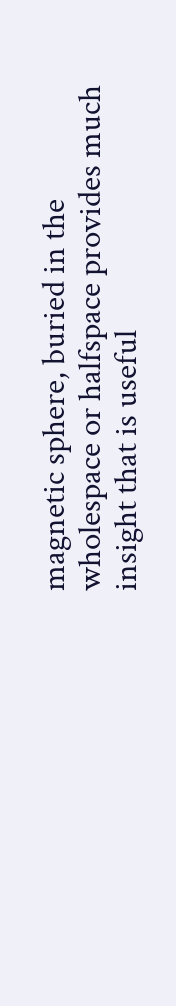magnetic sphere, buried in the wholespace or halfspace provides much insight that is useful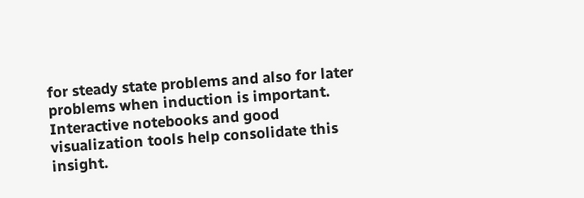for steady state problems and also for later problems when induction is important. Interactive notebooks and good visualization tools help consolidate this insight.